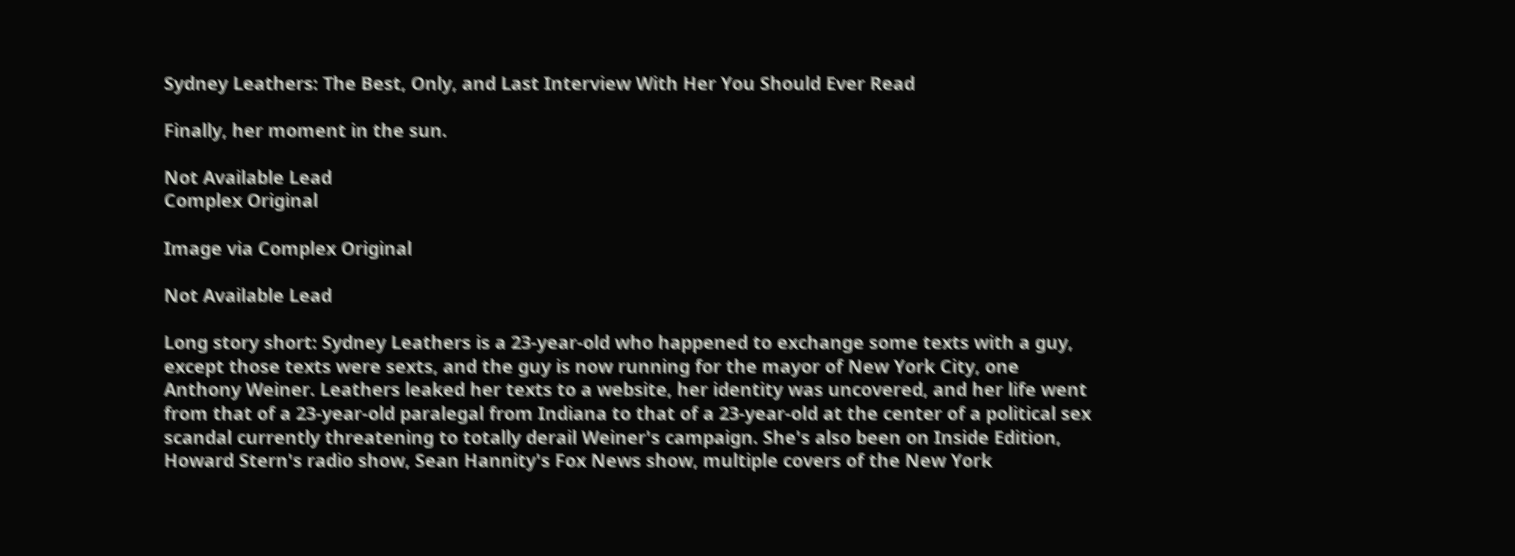Sydney Leathers: The Best, Only, and Last Interview With Her You Should Ever Read

Finally, her moment in the sun.

Not Available Lead
Complex Original

Image via Complex Original

Not Available Lead

Long story short: Sydney Leathers is a 23-year-old who happened to exchange some texts with a guy, except those texts were sexts, and the guy is now running for the mayor of New York City, one Anthony Weiner. Leathers leaked her texts to a website, her identity was uncovered, and her life went from that of a 23-year-old paralegal from Indiana to that of a 23-year-old at the center of a political sex scandal currently threatening to totally derail Weiner's campaign. She's also been on Inside Edition, Howard Stern's radio show, Sean Hannity's Fox News show, multiple covers of the New York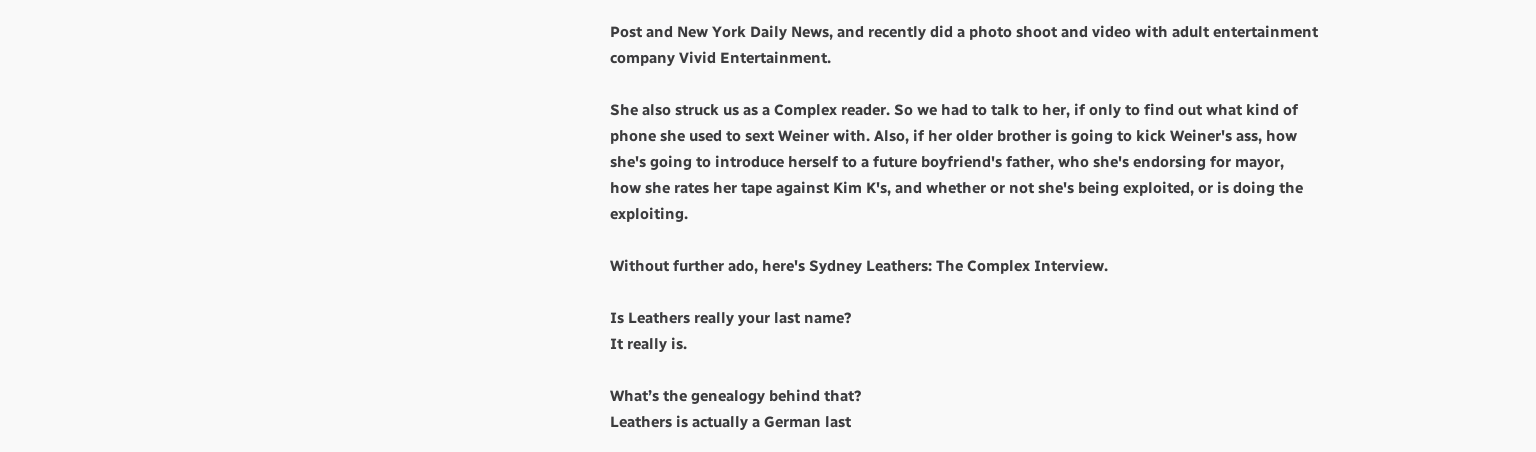Post and New York Daily News, and recently did a photo shoot and video with adult entertainment company Vivid Entertainment.

She also struck us as a Complex reader. So we had to talk to her, if only to find out what kind of phone she used to sext Weiner with. Also, if her older brother is going to kick Weiner's ass, how she's going to introduce herself to a future boyfriend's father, who she's endorsing for mayor, how she rates her tape against Kim K's, and whether or not she's being exploited, or is doing the exploiting.

Without further ado, here's Sydney Leathers: The Complex Interview.

Is Leathers really your last name?
It really is.

What’s the genealogy behind that?
Leathers is actually a German last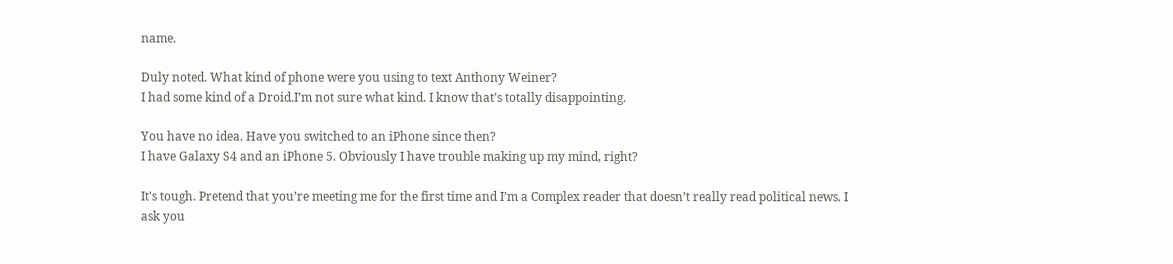name.

Duly noted. What kind of phone were you using to text Anthony Weiner?
I had some kind of a Droid.I’m not sure what kind. I know that’s totally disappointing.

You have no idea. Have you switched to an iPhone since then?
I have Galaxy S4 and an iPhone 5. Obviously I have trouble making up my mind, right?

It's tough. Pretend that you’re meeting me for the first time and I’m a Complex reader that doesn’t really read political news. I ask you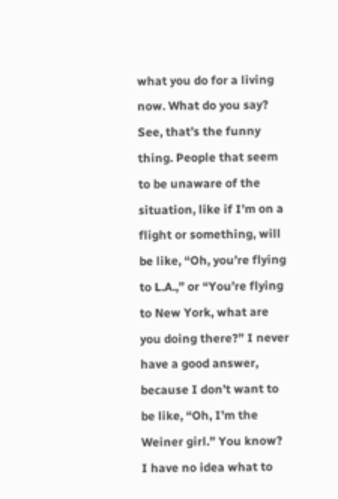what you do for a living now. What do you say?
See, that’s the funny thing. People that seem to be unaware of the situation, like if I’m on a flight or something, will be like, “Oh, you’re flying to L.A.,” or “You’re flying to New York, what are you doing there?” I never have a good answer, because I don’t want to be like, “Oh, I’m the Weiner girl.” You know? I have no idea what to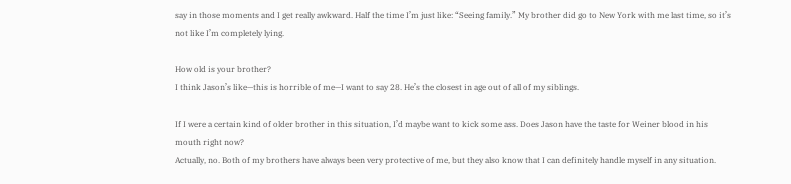say in those moments and I get really awkward. Half the time I’m just like: “Seeing family.” My brother did go to New York with me last time, so it’s not like I’m completely lying.

How old is your brother?
I think Jason’s like—this is horrible of me—I want to say 28. He’s the closest in age out of all of my siblings.

If I were a certain kind of older brother in this situation, I’d maybe want to kick some ass. Does Jason have the taste for Weiner blood in his mouth right now?
Actually, no. Both of my brothers have always been very protective of me, but they also know that I can definitely handle myself in any situation.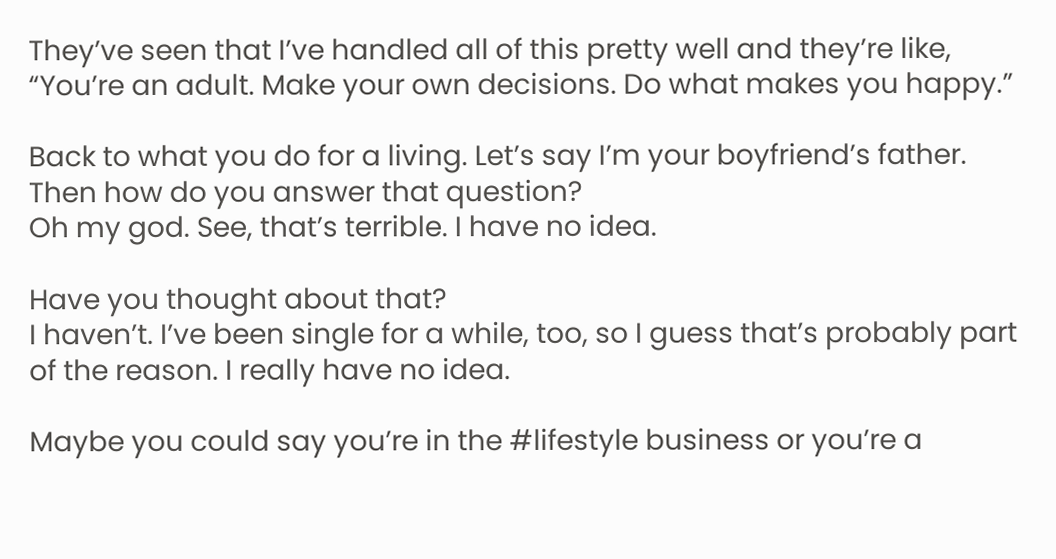They’ve seen that I’ve handled all of this pretty well and they’re like, “You’re an adult. Make your own decisions. Do what makes you happy.”

Back to what you do for a living. Let’s say I’m your boyfriend’s father. Then how do you answer that question?
Oh my god. See, that’s terrible. I have no idea.

Have you thought about that?
I haven’t. I’ve been single for a while, too, so I guess that’s probably part of the reason. I really have no idea.

Maybe you could say you’re in the #lifestyle business or you’re a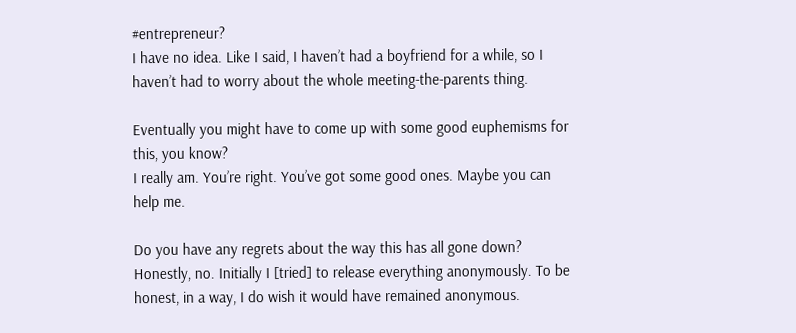#entrepreneur?
I have no idea. Like I said, I haven’t had a boyfriend for a while, so I haven’t had to worry about the whole meeting-the-parents thing.

Eventually you might have to come up with some good euphemisms for this, you know?
I really am. You’re right. You’ve got some good ones. Maybe you can help me.

Do you have any regrets about the way this has all gone down?
Honestly, no. Initially I [tried] to release everything anonymously. To be honest, in a way, I do wish it would have remained anonymous.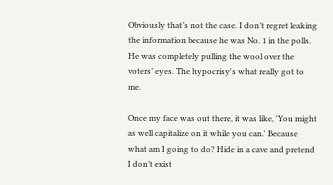Obviously that’s not the case. I don’t regret leaking the information because he was No. 1 in the polls. He was completely pulling the wool over the voters’ eyes. The hypocrisy's what really got to me.

Once my face was out there, it was like, 'You might as well capitalize on it while you can.' Because what am I going to do? Hide in a cave and pretend I don’t exist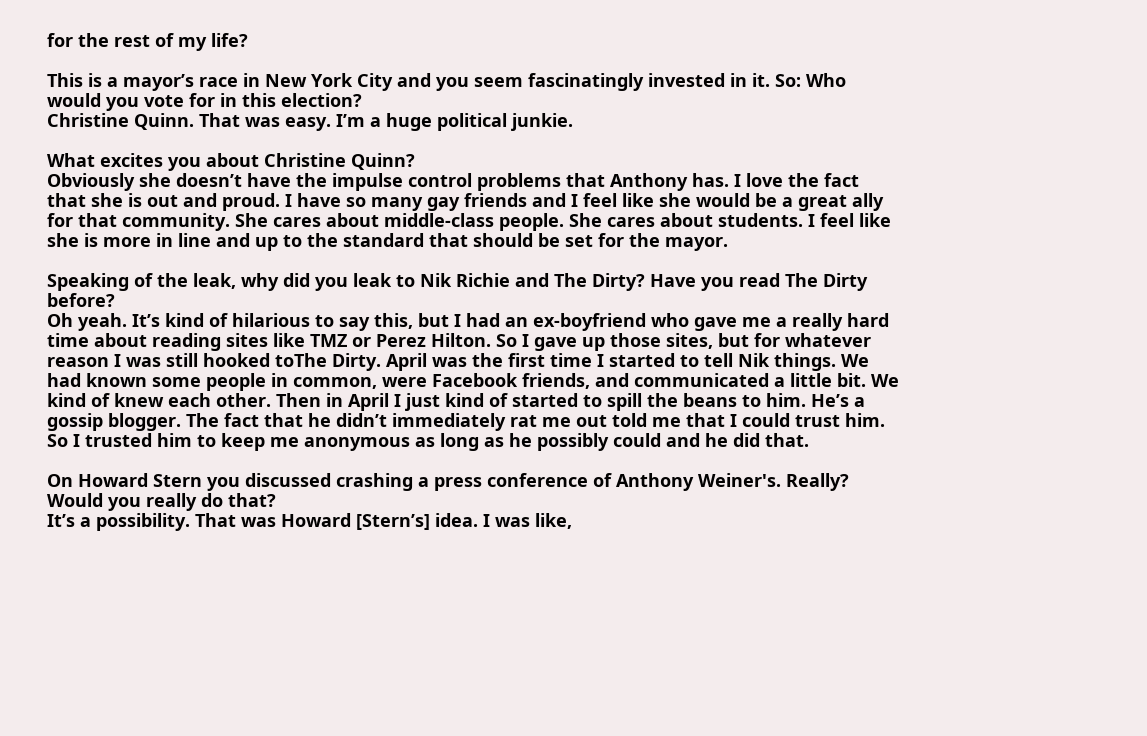for the rest of my life?

This is a mayor’s race in New York City and you seem fascinatingly invested in it. So: Who would you vote for in this election?
Christine Quinn. That was easy. I’m a huge political junkie.

What excites you about Christine Quinn?
Obviously she doesn’t have the impulse control problems that Anthony has. I love the fact that she is out and proud. I have so many gay friends and I feel like she would be a great ally for that community. She cares about middle-class people. She cares about students. I feel like she is more in line and up to the standard that should be set for the mayor.

Speaking of the leak, why did you leak to Nik Richie and The Dirty? Have you read The Dirty before?
Oh yeah. It’s kind of hilarious to say this, but I had an ex-boyfriend who gave me a really hard time about reading sites like TMZ or Perez Hilton. So I gave up those sites, but for whatever reason I was still hooked toThe Dirty. April was the first time I started to tell Nik things. We had known some people in common, were Facebook friends, and communicated a little bit. We kind of knew each other. Then in April I just kind of started to spill the beans to him. He’s a gossip blogger. The fact that he didn’t immediately rat me out told me that I could trust him. So I trusted him to keep me anonymous as long as he possibly could and he did that.

On Howard Stern you discussed crashing a press conference of Anthony Weiner's. Really? Would you really do that?
It’s a possibility. That was Howard [Stern’s] idea. I was like,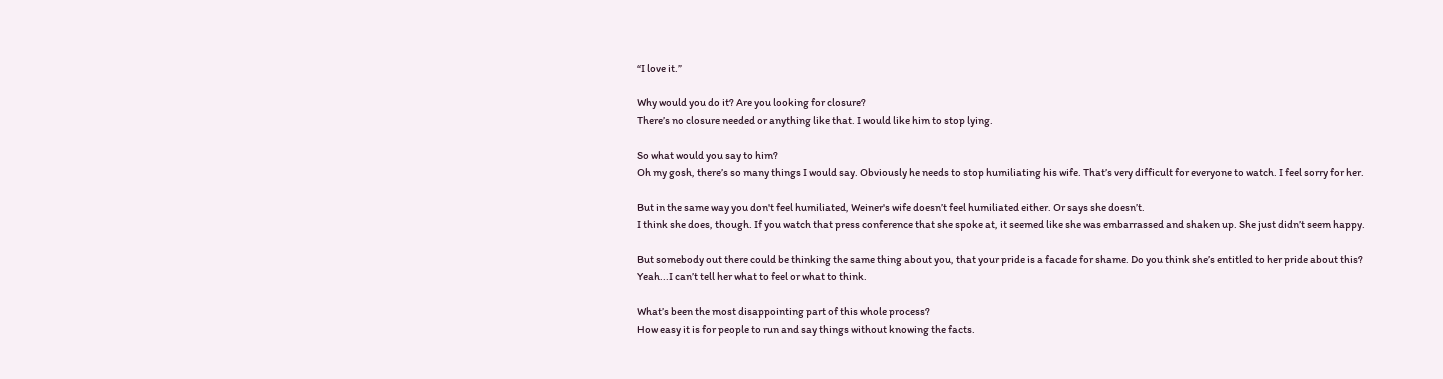“I love it.”

Why would you do it? Are you looking for closure?
There’s no closure needed or anything like that. I would like him to stop lying.

So what would you say to him?
Oh my gosh, there’s so many things I would say. Obviously he needs to stop humiliating his wife. That’s very difficult for everyone to watch. I feel sorry for her.

But in the same way you don't feel humiliated, Weiner's wife doesn’t feel humiliated either. Or says she doesn’t.
I think she does, though. If you watch that press conference that she spoke at, it seemed like she was embarrassed and shaken up. She just didn’t seem happy.

But somebody out there could be thinking the same thing about you, that your pride is a facade for shame. Do you think she’s entitled to her pride about this?
Yeah...I can’t tell her what to feel or what to think.

What’s been the most disappointing part of this whole process?
How easy it is for people to run and say things without knowing the facts.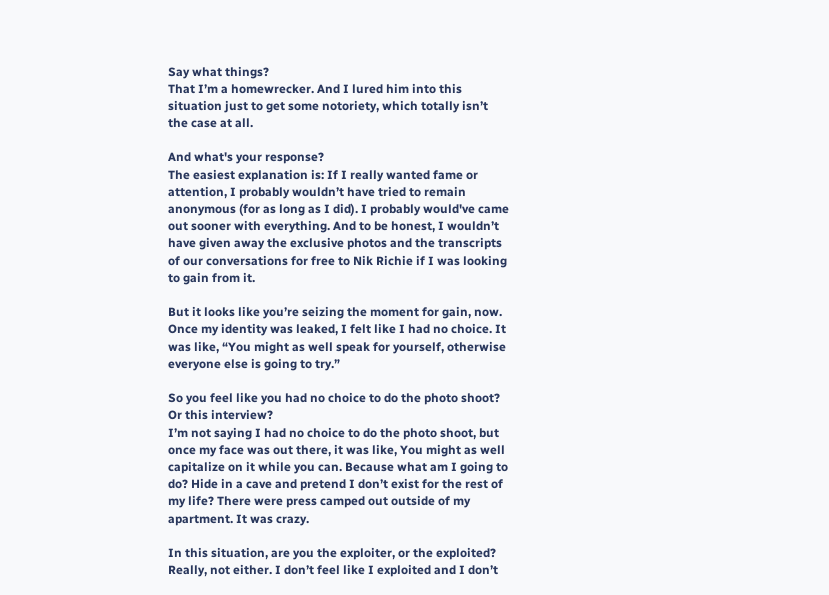Say what things?
That I’m a homewrecker. And I lured him into this situation just to get some notoriety, which totally isn’t the case at all.

And what's your response?
The easiest explanation is: If I really wanted fame or attention, I probably wouldn’t have tried to remain anonymous (for as long as I did). I probably would've came out sooner with everything. And to be honest, I wouldn’t have given away the exclusive photos and the transcripts of our conversations for free to Nik Richie if I was looking to gain from it.

But it looks like you’re seizing the moment for gain, now.
Once my identity was leaked, I felt like I had no choice. It was like, “You might as well speak for yourself, otherwise everyone else is going to try.”

So you feel like you had no choice to do the photo shoot? Or this interview?
I’m not saying I had no choice to do the photo shoot, but once my face was out there, it was like, You might as well capitalize on it while you can. Because what am I going to do? Hide in a cave and pretend I don’t exist for the rest of my life? There were press camped out outside of my apartment. It was crazy.

In this situation, are you the exploiter, or the exploited?
Really, not either. I don’t feel like I exploited and I don’t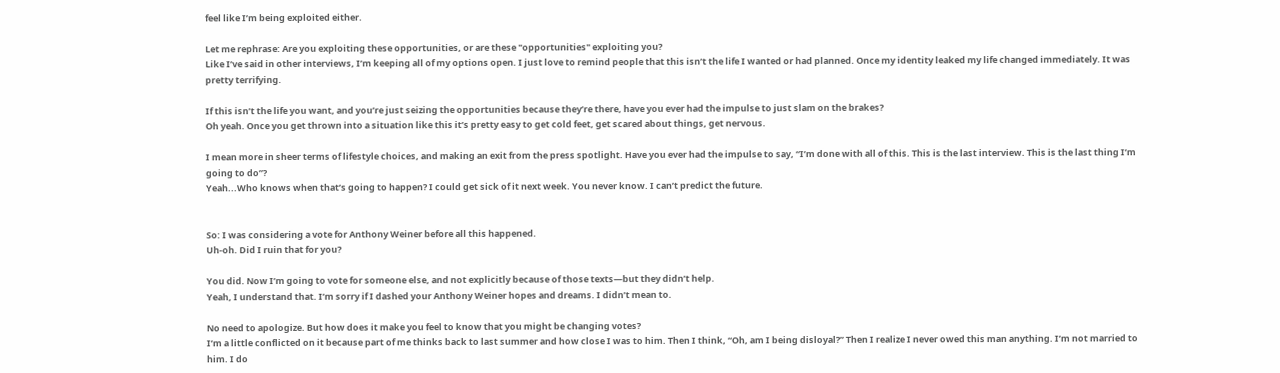feel like I’m being exploited either.

Let me rephrase: Are you exploiting these opportunities, or are these "opportunities" exploiting you?
Like I’ve said in other interviews, I’m keeping all of my options open. I just love to remind people that this isn’t the life I wanted or had planned. Once my identity leaked my life changed immediately. It was pretty terrifying.

If this isn’t the life you want, and you’re just seizing the opportunities because they’re there, have you ever had the impulse to just slam on the brakes?
Oh yeah. Once you get thrown into a situation like this it’s pretty easy to get cold feet, get scared about things, get nervous.

I mean more in sheer terms of lifestyle choices, and making an exit from the press spotlight. Have you ever had the impulse to say, “I’m done with all of this. This is the last interview. This is the last thing I’m going to do”?
Yeah...Who knows when that’s going to happen? I could get sick of it next week. You never know. I can’t predict the future.


So: I was considering a vote for Anthony Weiner before all this happened.
Uh-oh. Did I ruin that for you?

You did. Now I’m going to vote for someone else, and not explicitly because of those texts—but they didn’t help.
Yeah, I understand that. I’m sorry if I dashed your Anthony Weiner hopes and dreams. I didn’t mean to.

No need to apologize. But how does it make you feel to know that you might be changing votes?
I’m a little conflicted on it because part of me thinks back to last summer and how close I was to him. Then I think, “Oh, am I being disloyal?” Then I realize I never owed this man anything. I’m not married to him. I do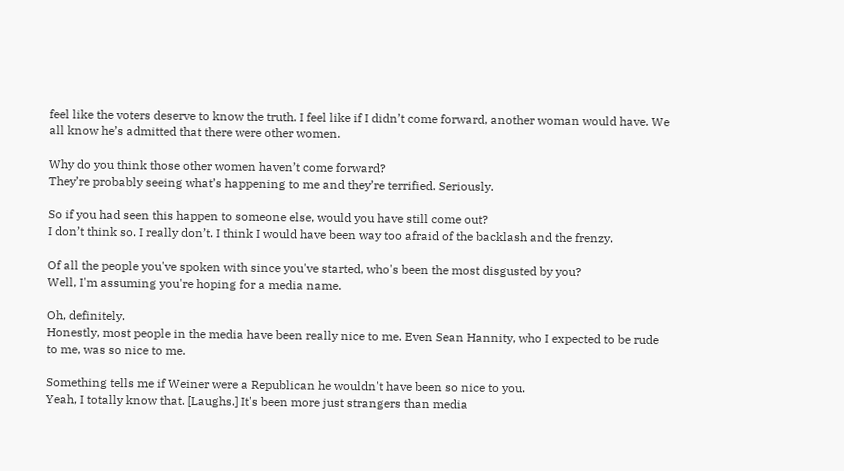feel like the voters deserve to know the truth. I feel like if I didn’t come forward, another woman would have. We all know he’s admitted that there were other women.

Why do you think those other women haven’t come forward?
They’re probably seeing what’s happening to me and they’re terrified. Seriously.

So if you had seen this happen to someone else, would you have still come out?
I don’t think so. I really don’t. I think I would have been way too afraid of the backlash and the frenzy.

Of all the people you've spoken with since you've started, who's been the most disgusted by you?
Well, I'm assuming you're hoping for a media name.

Oh, definitely.
Honestly, most people in the media have been really nice to me. Even Sean Hannity, who I expected to be rude to me, was so nice to me.

Something tells me if Weiner were a Republican he wouldn't have been so nice to you.
Yeah, I totally know that. [Laughs.] It's been more just strangers than media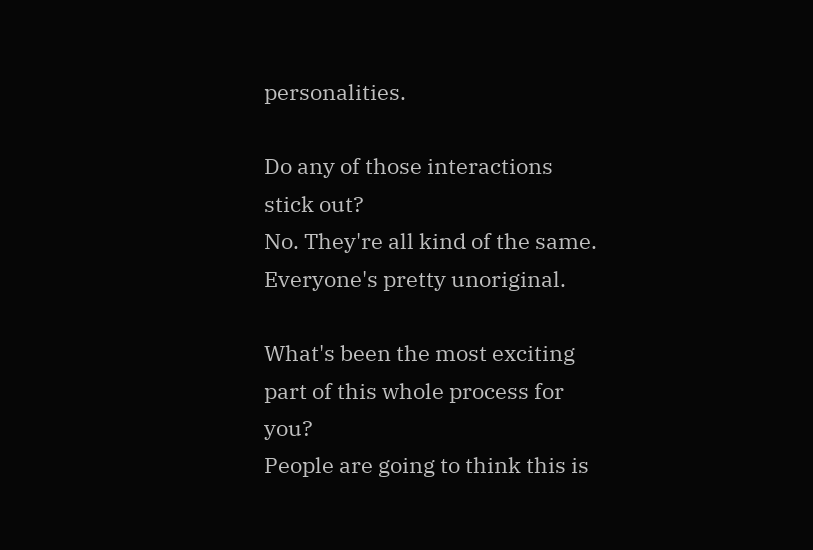personalities.

Do any of those interactions stick out?
No. They're all kind of the same. Everyone's pretty unoriginal.

What's been the most exciting part of this whole process for you?
People are going to think this is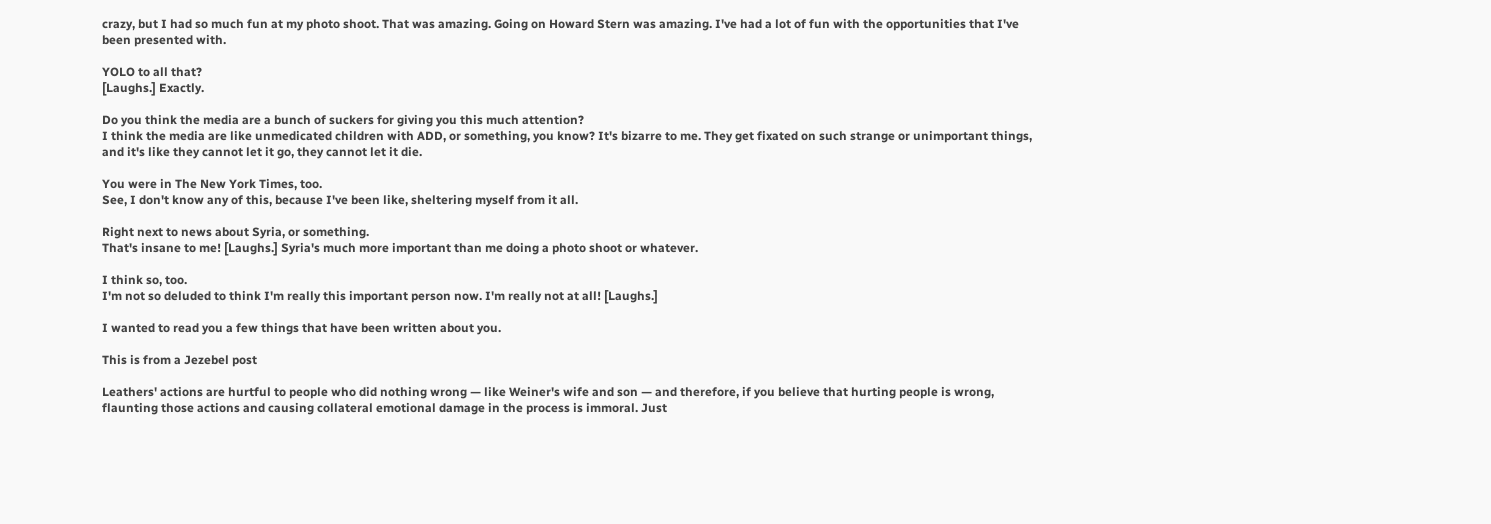crazy, but I had so much fun at my photo shoot. That was amazing. Going on Howard Stern was amazing. I've had a lot of fun with the opportunities that I've been presented with.

YOLO to all that?
[Laughs.] Exactly.

Do you think the media are a bunch of suckers for giving you this much attention?
I think the media are like unmedicated children with ADD, or something, you know? It's bizarre to me. They get fixated on such strange or unimportant things, and it's like they cannot let it go, they cannot let it die.

You were in The New York Times, too.
See, I don't know any of this, because I've been like, sheltering myself from it all.

Right next to news about Syria, or something.
That's insane to me! [Laughs.] Syria's much more important than me doing a photo shoot or whatever.

I think so, too.
I'm not so deluded to think I'm really this important person now. I'm really not at all! [Laughs.]

I wanted to read you a few things that have been written about you.

This is from a Jezebel post

Leathers' actions are hurtful to people who did nothing wrong — like Weiner's wife and son — and therefore, if you believe that hurting people is wrong, flaunting those actions and causing collateral emotional damage in the process is immoral. Just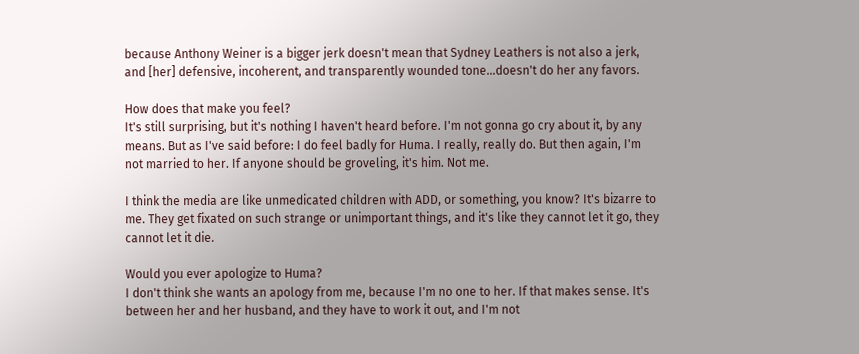because Anthony Weiner is a bigger jerk doesn't mean that Sydney Leathers is not also a jerk, and [her] defensive, incoherent, and transparently wounded tone...doesn't do her any favors.

How does that make you feel?
It's still surprising, but it's nothing I haven't heard before. I'm not gonna go cry about it, by any means. But as I've said before: I do feel badly for Huma. I really, really do. But then again, I'm not married to her. If anyone should be groveling, it's him. Not me.

I think the media are like unmedicated children with ADD, or something, you know? It's bizarre to me. They get fixated on such strange or unimportant things, and it's like they cannot let it go, they cannot let it die.

Would you ever apologize to Huma?
I don't think she wants an apology from me, because I'm no one to her. If that makes sense. It's between her and her husband, and they have to work it out, and I'm not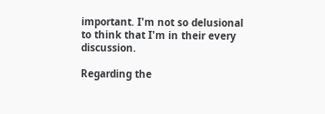important. I'm not so delusional to think that I'm in their every discussion.

Regarding the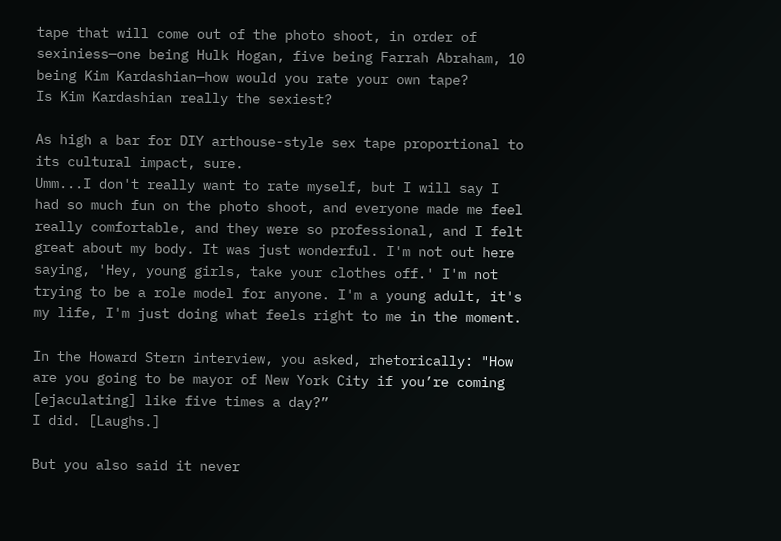tape that will come out of the photo shoot, in order of sexiniess—one being Hulk Hogan, five being Farrah Abraham, 10 being Kim Kardashian—how would you rate your own tape?
Is Kim Kardashian really the sexiest?

As high a bar for DIY arthouse-style sex tape proportional to its cultural impact, sure.
Umm...I don't really want to rate myself, but I will say I had so much fun on the photo shoot, and everyone made me feel really comfortable, and they were so professional, and I felt great about my body. It was just wonderful. I'm not out here saying, 'Hey, young girls, take your clothes off.' I'm not trying to be a role model for anyone. I'm a young adult, it's my life, I'm just doing what feels right to me in the moment.

In the Howard Stern interview, you asked, rhetorically: "How are you going to be mayor of New York City if you’re coming [ejaculating] like five times a day?”
I did. [Laughs.]

But you also said it never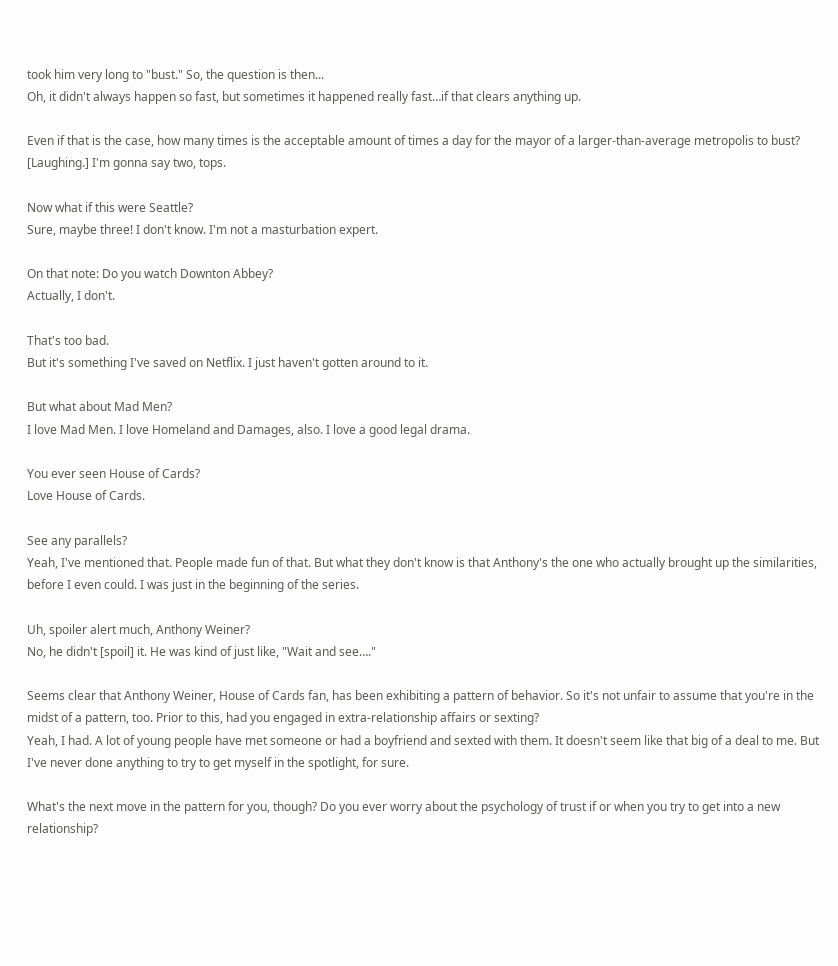took him very long to "bust." So, the question is then...
Oh, it didn't always happen so fast, but sometimes it happened really fast…if that clears anything up.

Even if that is the case, how many times is the acceptable amount of times a day for the mayor of a larger-than-average metropolis to bust?
[Laughing.] I'm gonna say two, tops.

Now what if this were Seattle?
Sure, maybe three! I don't know. I'm not a masturbation expert.

On that note: Do you watch Downton Abbey?
Actually, I don't.

That's too bad.
But it's something I've saved on Netflix. I just haven't gotten around to it.

But what about Mad Men?
I love Mad Men. I love Homeland and Damages, also. I love a good legal drama.

You ever seen House of Cards?
Love House of Cards.

See any parallels?
Yeah, I've mentioned that. People made fun of that. But what they don't know is that Anthony's the one who actually brought up the similarities, before I even could. I was just in the beginning of the series.

Uh, spoiler alert much, Anthony Weiner?
No, he didn't [spoil] it. He was kind of just like, "Wait and see…."

Seems clear that Anthony Weiner, House of Cards fan, has been exhibiting a pattern of behavior. So it's not unfair to assume that you're in the midst of a pattern, too. Prior to this, had you engaged in extra-relationship affairs or sexting?
Yeah, I had. A lot of young people have met someone or had a boyfriend and sexted with them. It doesn't seem like that big of a deal to me. But I've never done anything to try to get myself in the spotlight, for sure.

What's the next move in the pattern for you, though? Do you ever worry about the psychology of trust if or when you try to get into a new relationship?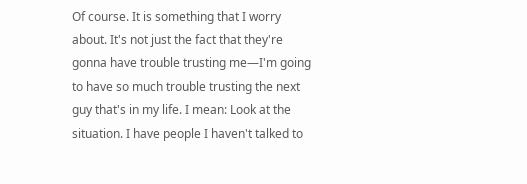Of course. It is something that I worry about. It's not just the fact that they're gonna have trouble trusting me—I'm going to have so much trouble trusting the next guy that's in my life. I mean: Look at the situation. I have people I haven't talked to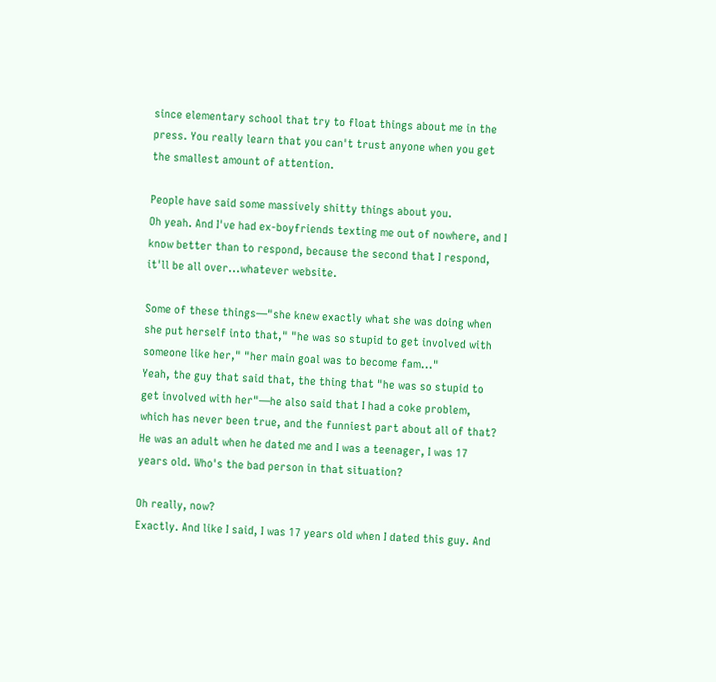since elementary school that try to float things about me in the press. You really learn that you can't trust anyone when you get the smallest amount of attention.

People have said some massively shitty things about you.
Oh yeah. And I've had ex-boyfriends texting me out of nowhere, and I know better than to respond, because the second that I respond, it'll be all over...whatever website.

Some of these things—"she knew exactly what she was doing when she put herself into that," "he was so stupid to get involved with someone like her," "her main goal was to become fam..."
Yeah, the guy that said that, the thing that "he was so stupid to get involved with her"—he also said that I had a coke problem, which has never been true, and the funniest part about all of that? He was an adult when he dated me and I was a teenager, I was 17 years old. Who's the bad person in that situation?

Oh really, now?
Exactly. And like I said, I was 17 years old when I dated this guy. And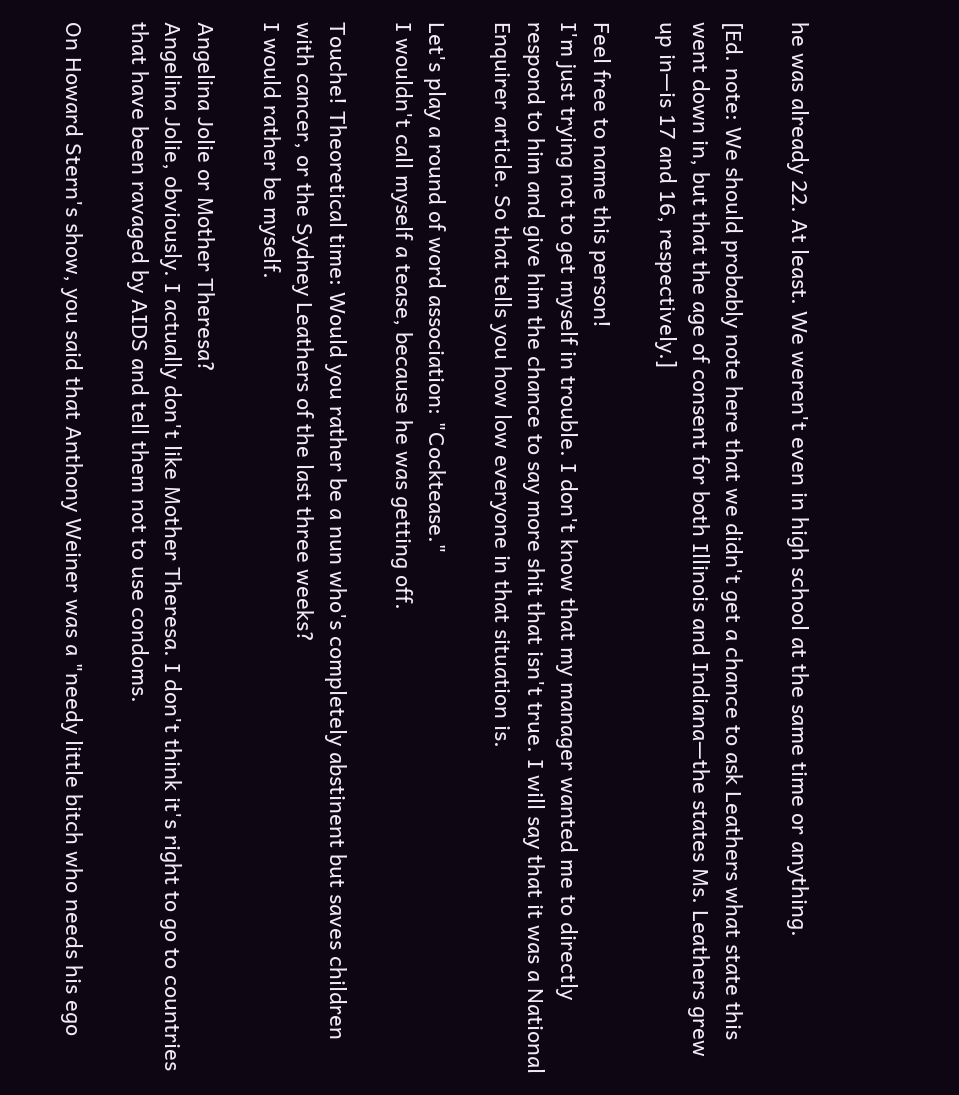he was already 22. At least. We weren't even in high school at the same time or anything.

[Ed. note: We should probably note here that we didn't get a chance to ask Leathers what state this went down in, but that the age of consent for both Illinois and Indiana—the states Ms. Leathers grew up in—is 17 and 16, respectively.]

Feel free to name this person!
I'm just trying not to get myself in trouble. I don't know that my manager wanted me to directly respond to him and give him the chance to say more shit that isn't true. I will say that it was a National Enquirer article. So that tells you how low everyone in that situation is.

Let's play a round of word association: "Cocktease."
I wouldn't call myself a tease, because he was getting off.

Touche! Theoretical time: Would you rather be a nun who's completely abstinent but saves children with cancer, or the Sydney Leathers of the last three weeks?
I would rather be myself.

Angelina Jolie or Mother Theresa?
Angelina Jolie, obviously. I actually don't like Mother Theresa. I don't think it's right to go to countries that have been ravaged by AIDS and tell them not to use condoms.

On Howard Stern's show, you said that Anthony Weiner was a "needy little bitch who needs his ego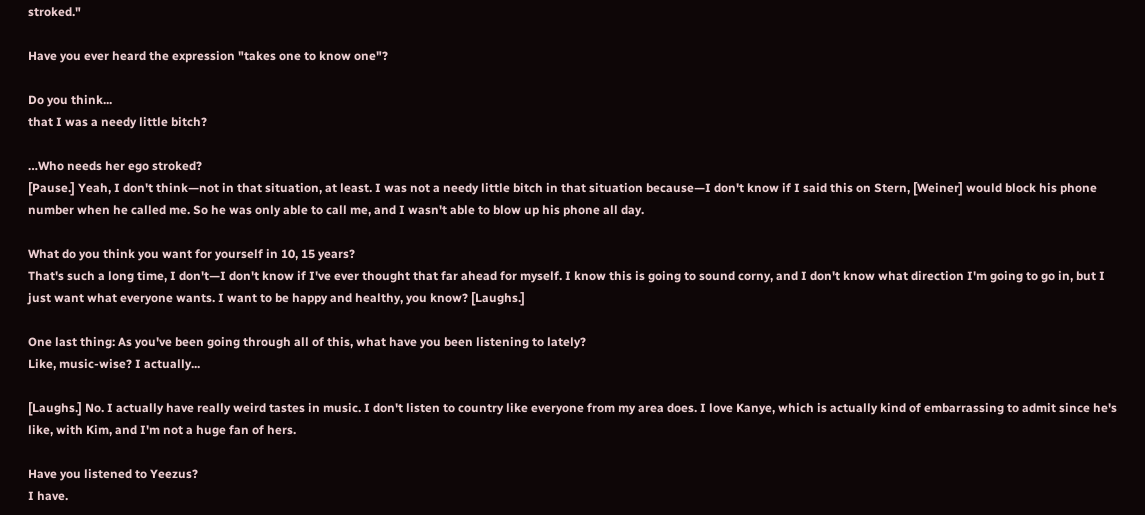stroked."

Have you ever heard the expression "takes one to know one"?

Do you think...
that I was a needy little bitch?

…Who needs her ego stroked?
[Pause.] Yeah, I don't think—not in that situation, at least. I was not a needy little bitch in that situation because—I don't know if I said this on Stern, [Weiner] would block his phone number when he called me. So he was only able to call me, and I wasn't able to blow up his phone all day.

What do you think you want for yourself in 10, 15 years?
That's such a long time, I don't—I don't know if I've ever thought that far ahead for myself. I know this is going to sound corny, and I don't know what direction I'm going to go in, but I just want what everyone wants. I want to be happy and healthy, you know? [Laughs.]

One last thing: As you've been going through all of this, what have you been listening to lately?
Like, music-wise? I actually...

[Laughs.] No. I actually have really weird tastes in music. I don't listen to country like everyone from my area does. I love Kanye, which is actually kind of embarrassing to admit since he's like, with Kim, and I'm not a huge fan of hers.

Have you listened to Yeezus?
I have.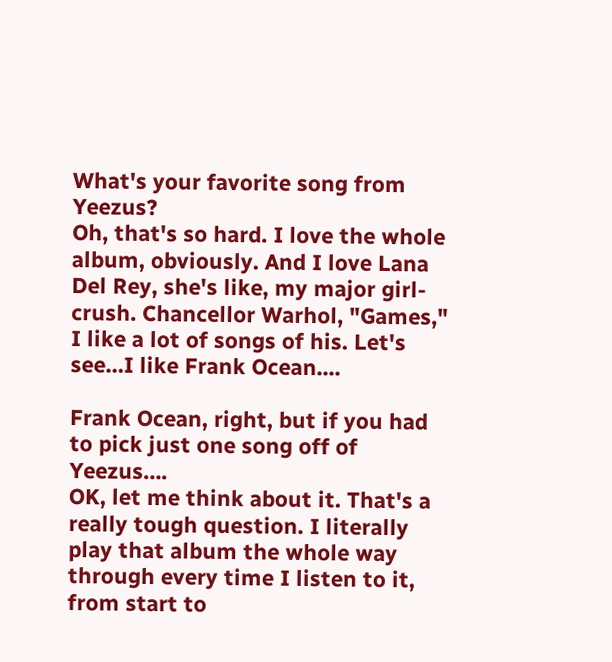What's your favorite song from Yeezus?
Oh, that's so hard. I love the whole album, obviously. And I love Lana Del Rey, she's like, my major girl-crush. Chancellor Warhol, "Games," I like a lot of songs of his. Let's see…I like Frank Ocean....

Frank Ocean, right, but if you had to pick just one song off of Yeezus….
OK, let me think about it. That's a really tough question. I literally play that album the whole way through every time I listen to it, from start to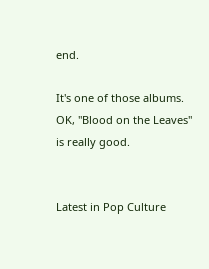end.

It's one of those albums.
OK, "Blood on the Leaves" is really good.


Latest in Pop Culture